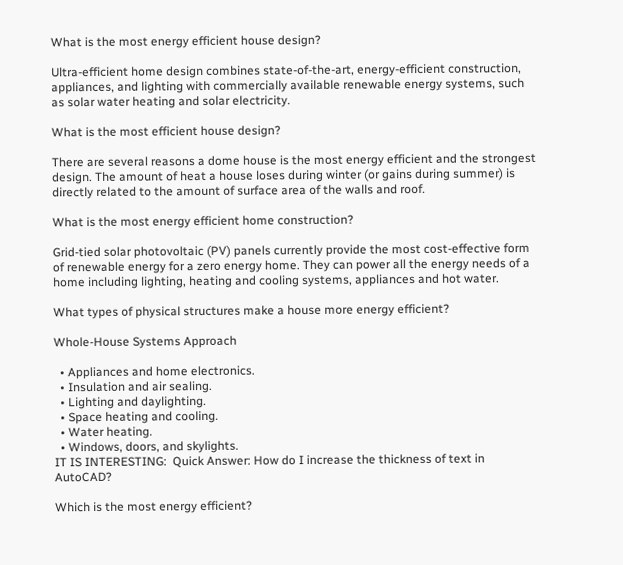What is the most energy efficient house design?

Ultra-efficient home design combines state-of-the-art, energy-efficient construction, appliances, and lighting with commercially available renewable energy systems, such as solar water heating and solar electricity.

What is the most efficient house design?

There are several reasons a dome house is the most energy efficient and the strongest design. The amount of heat a house loses during winter (or gains during summer) is directly related to the amount of surface area of the walls and roof.

What is the most energy efficient home construction?

Grid-tied solar photovoltaic (PV) panels currently provide the most cost-effective form of renewable energy for a zero energy home. They can power all the energy needs of a home including lighting, heating and cooling systems, appliances and hot water.

What types of physical structures make a house more energy efficient?

Whole-House Systems Approach

  • Appliances and home electronics.
  • Insulation and air sealing.
  • Lighting and daylighting.
  • Space heating and cooling.
  • Water heating.
  • Windows, doors, and skylights.
IT IS INTERESTING:  Quick Answer: How do I increase the thickness of text in AutoCAD?

Which is the most energy efficient?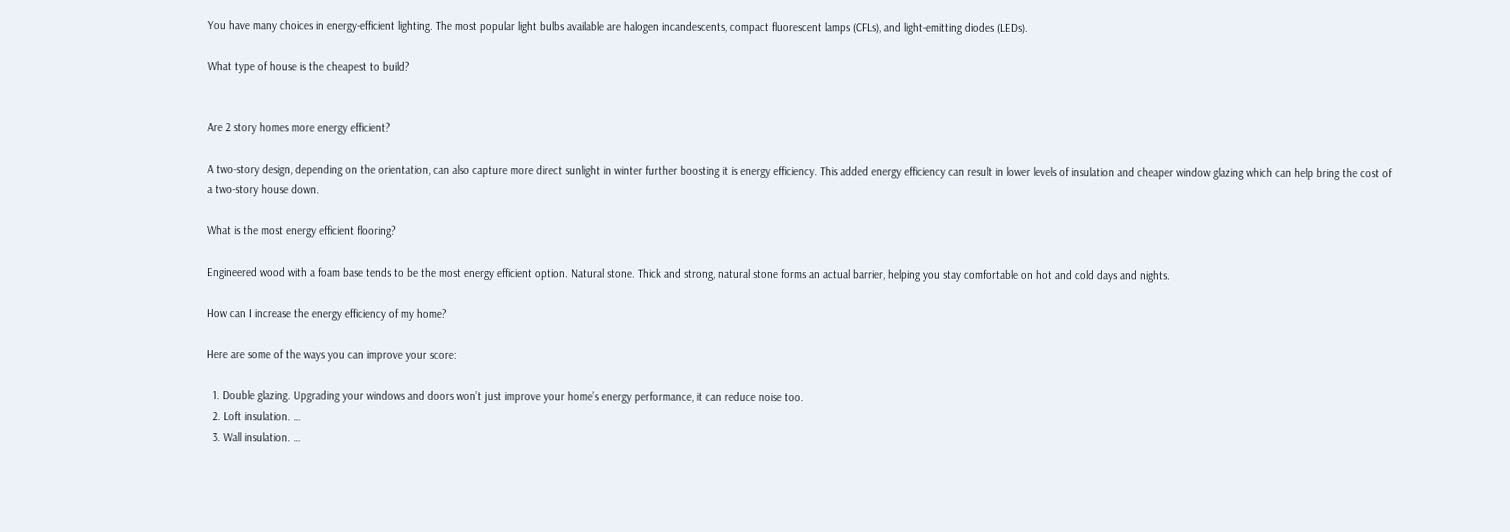You have many choices in energy-efficient lighting. The most popular light bulbs available are halogen incandescents, compact fluorescent lamps (CFLs), and light-emitting diodes (LEDs).

What type of house is the cheapest to build?


Are 2 story homes more energy efficient?

A two-story design, depending on the orientation, can also capture more direct sunlight in winter further boosting it is energy efficiency. This added energy efficiency can result in lower levels of insulation and cheaper window glazing which can help bring the cost of a two-story house down.

What is the most energy efficient flooring?

Engineered wood with a foam base tends to be the most energy efficient option. Natural stone. Thick and strong, natural stone forms an actual barrier, helping you stay comfortable on hot and cold days and nights.

How can I increase the energy efficiency of my home?

Here are some of the ways you can improve your score:

  1. Double glazing. Upgrading your windows and doors won’t just improve your home’s energy performance, it can reduce noise too.
  2. Loft insulation. …
  3. Wall insulation. …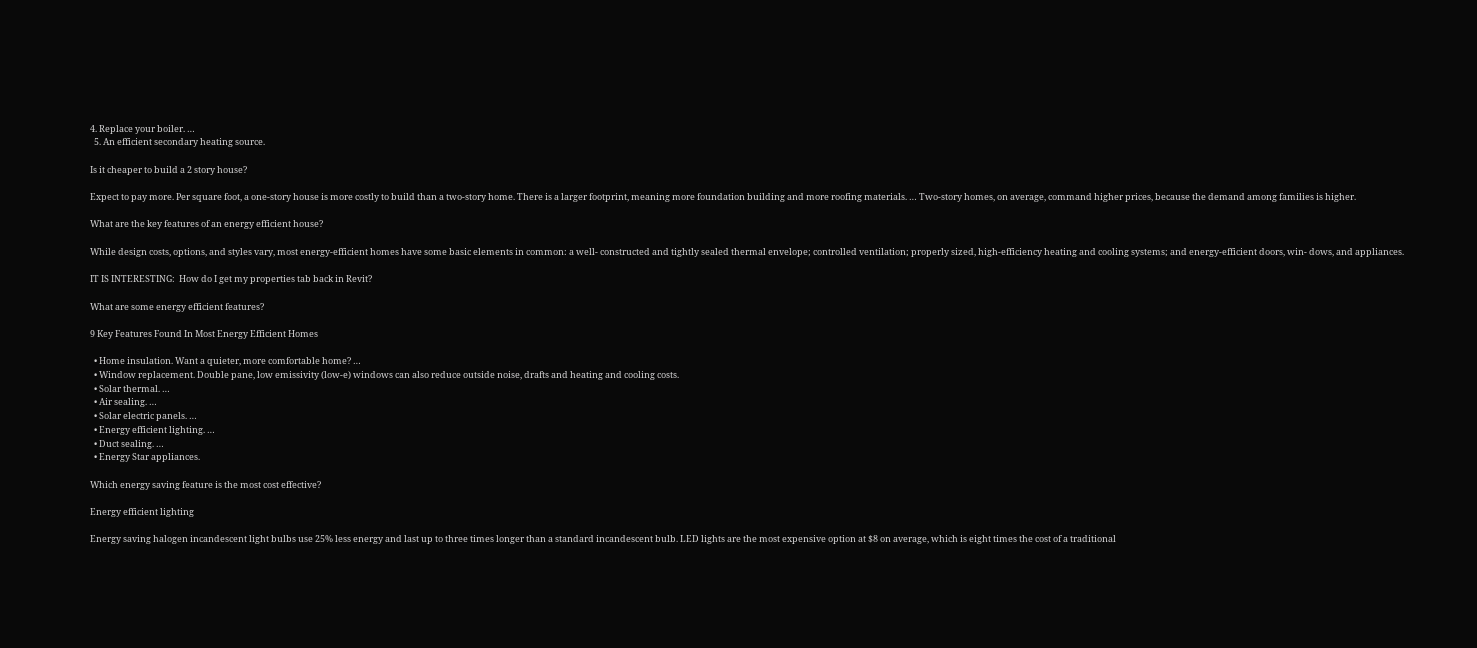4. Replace your boiler. …
  5. An efficient secondary heating source.

Is it cheaper to build a 2 story house?

Expect to pay more. Per square foot, a one-story house is more costly to build than a two-story home. There is a larger footprint, meaning more foundation building and more roofing materials. … Two-story homes, on average, command higher prices, because the demand among families is higher.

What are the key features of an energy efficient house?

While design costs, options, and styles vary, most energy-efficient homes have some basic elements in common: a well- constructed and tightly sealed thermal envelope; controlled ventilation; properly sized, high-efficiency heating and cooling systems; and energy-efficient doors, win- dows, and appliances.

IT IS INTERESTING:  How do I get my properties tab back in Revit?

What are some energy efficient features?

9 Key Features Found In Most Energy Efficient Homes

  • Home insulation. Want a quieter, more comfortable home? …
  • Window replacement. Double pane, low emissivity (low-e) windows can also reduce outside noise, drafts and heating and cooling costs.
  • Solar thermal. …
  • Air sealing. …
  • Solar electric panels. …
  • Energy efficient lighting. …
  • Duct sealing. …
  • Energy Star appliances.

Which energy saving feature is the most cost effective?

Energy efficient lighting

Energy saving halogen incandescent light bulbs use 25% less energy and last up to three times longer than a standard incandescent bulb. LED lights are the most expensive option at $8 on average, which is eight times the cost of a traditional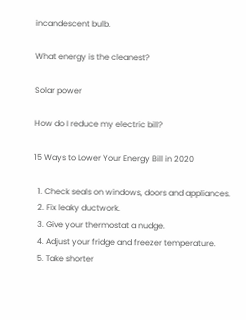incandescent bulb.

What energy is the cleanest?

Solar power

How do I reduce my electric bill?

15 Ways to Lower Your Energy Bill in 2020

  1. Check seals on windows, doors and appliances.
  2. Fix leaky ductwork.
  3. Give your thermostat a nudge.
  4. Adjust your fridge and freezer temperature.
  5. Take shorter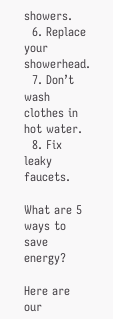showers.
  6. Replace your showerhead.
  7. Don’t wash clothes in hot water.
  8. Fix leaky faucets.

What are 5 ways to save energy?

Here are our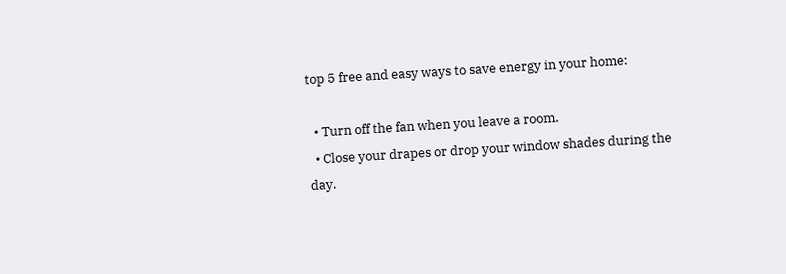top 5 free and easy ways to save energy in your home:

  • Turn off the fan when you leave a room.
  • Close your drapes or drop your window shades during the day.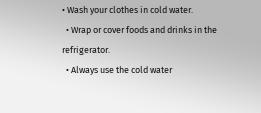• Wash your clothes in cold water.
  • Wrap or cover foods and drinks in the refrigerator.
  • Always use the cold water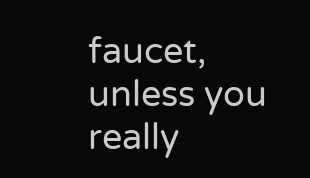faucet, unless you really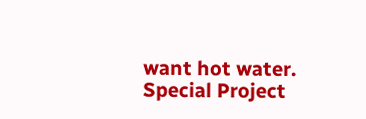want hot water.
Special Project